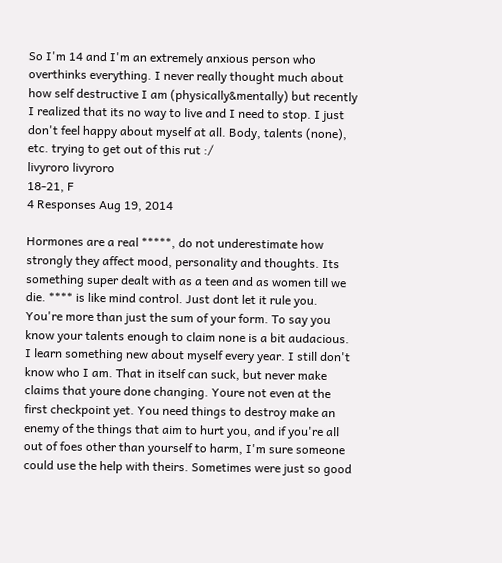So I'm 14 and I'm an extremely anxious person who overthinks everything. I never really thought much about how self destructive I am (physically&mentally) but recently I realized that its no way to live and I need to stop. I just don't feel happy about myself at all. Body, talents (none), etc. trying to get out of this rut :/
livyroro livyroro
18-21, F
4 Responses Aug 19, 2014

Hormones are a real *****, do not underestimate how strongly they affect mood, personality and thoughts. Its something super dealt with as a teen and as women till we die. **** is like mind control. Just dont let it rule you. You're more than just the sum of your form. To say you know your talents enough to claim none is a bit audacious. I learn something new about myself every year. I still don't know who I am. That in itself can suck, but never make claims that youre done changing. Youre not even at the first checkpoint yet. You need things to destroy make an enemy of the things that aim to hurt you, and if you're all out of foes other than yourself to harm, I'm sure someone could use the help with theirs. Sometimes were just so good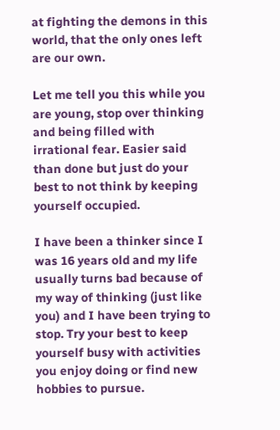at fighting the demons in this world, that the only ones left are our own.

Let me tell you this while you are young, stop over thinking and being filled with irrational fear. Easier said than done but just do your best to not think by keeping yourself occupied.

I have been a thinker since I was 16 years old and my life usually turns bad because of my way of thinking (just like you) and I have been trying to stop. Try your best to keep yourself busy with activities you enjoy doing or find new hobbies to pursue.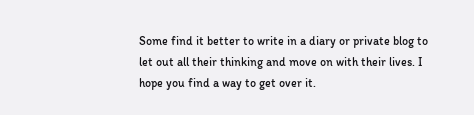Some find it better to write in a diary or private blog to let out all their thinking and move on with their lives. I hope you find a way to get over it.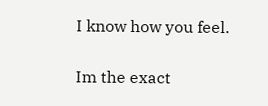I know how you feel.

Im the exact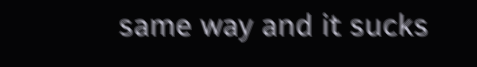same way and it sucks